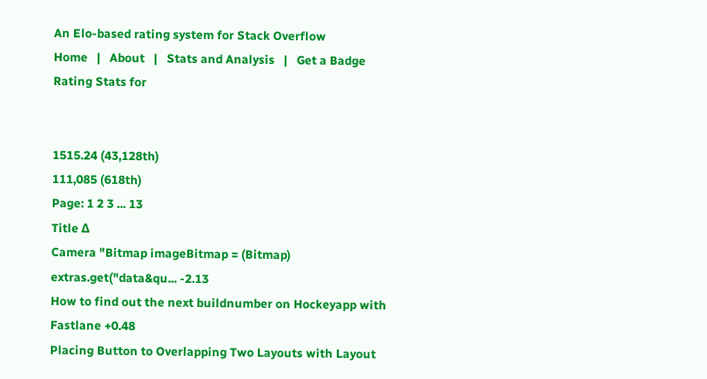An Elo-based rating system for Stack Overflow
Home   |   About   |   Stats and Analysis   |   Get a Badge
Rating Stats for


1515.24 (43,128th)
111,085 (618th)
Page: 1 2 3 ... 13
Title Δ
Camera "Bitmap imageBitmap = (Bitmap) extras.get("data&qu... -2.13
How to find out the next buildnumber on Hockeyapp with Fastlane +0.48
Placing Button to Overlapping Two Layouts with Layout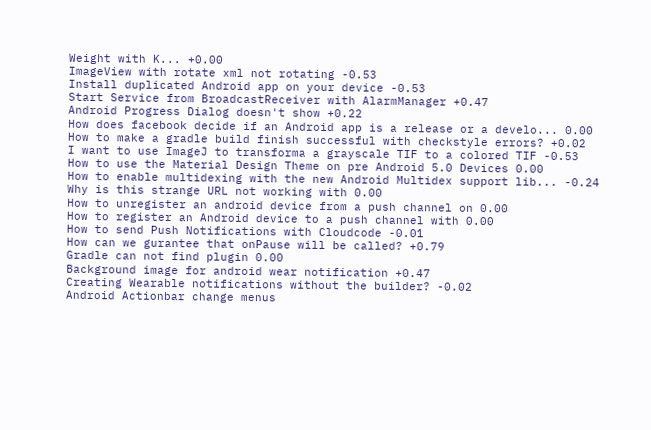Weight with K... +0.00
ImageView with rotate xml not rotating -0.53
Install duplicated Android app on your device -0.53
Start Service from BroadcastReceiver with AlarmManager +0.47
Android Progress Dialog doesn't show +0.22
How does facebook decide if an Android app is a release or a develo... 0.00
How to make a gradle build finish successful with checkstyle errors? +0.02
I want to use ImageJ to transforma a grayscale TIF to a colored TIF -0.53
How to use the Material Design Theme on pre Android 5.0 Devices 0.00
How to enable multidexing with the new Android Multidex support lib... -0.24
Why is this strange URL not working with 0.00
How to unregister an android device from a push channel on 0.00
How to register an Android device to a push channel with 0.00
How to send Push Notifications with Cloudcode -0.01
How can we gurantee that onPause will be called? +0.79
Gradle can not find plugin 0.00
Background image for android wear notification +0.47
Creating Wearable notifications without the builder? -0.02
Android Actionbar change menus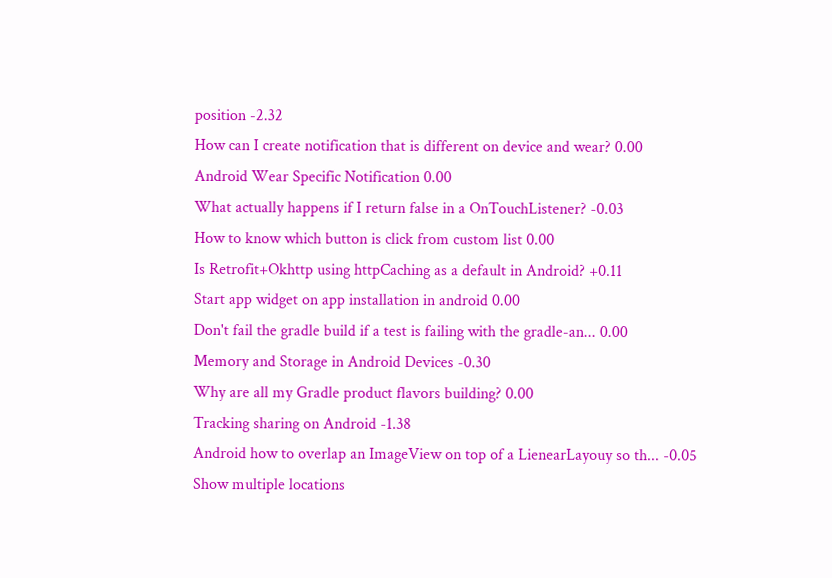position -2.32
How can I create notification that is different on device and wear? 0.00
Android Wear Specific Notification 0.00
What actually happens if I return false in a OnTouchListener? -0.03
How to know which button is click from custom list 0.00
Is Retrofit+Okhttp using httpCaching as a default in Android? +0.11
Start app widget on app installation in android 0.00
Don't fail the gradle build if a test is failing with the gradle-an... 0.00
Memory and Storage in Android Devices -0.30
Why are all my Gradle product flavors building? 0.00
Tracking sharing on Android -1.38
Android how to overlap an ImageView on top of a LienearLayouy so th... -0.05
Show multiple locations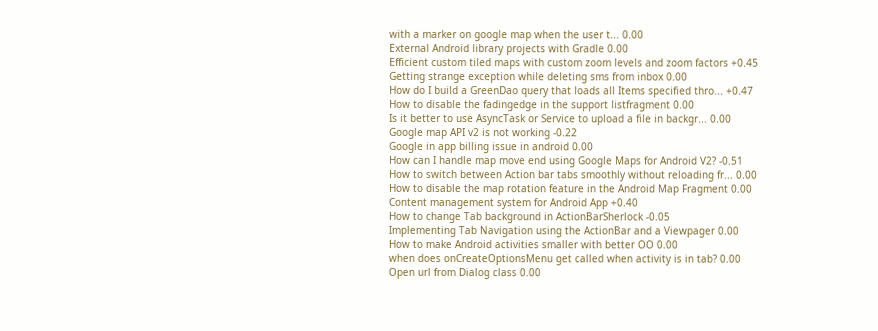with a marker on google map when the user t... 0.00
External Android library projects with Gradle 0.00
Efficient custom tiled maps with custom zoom levels and zoom factors +0.45
Getting strange exception while deleting sms from inbox 0.00
How do I build a GreenDao query that loads all Items specified thro... +0.47
How to disable the fadingedge in the support listfragment 0.00
Is it better to use AsyncTask or Service to upload a file in backgr... 0.00
Google map API v2 is not working -0.22
Google in app billing issue in android 0.00
How can I handle map move end using Google Maps for Android V2? -0.51
How to switch between Action bar tabs smoothly without reloading fr... 0.00
How to disable the map rotation feature in the Android Map Fragment 0.00
Content management system for Android App +0.40
How to change Tab background in ActionBarSherlock -0.05
Implementing Tab Navigation using the ActionBar and a Viewpager 0.00
How to make Android activities smaller with better OO 0.00
when does onCreateOptionsMenu get called when activity is in tab? 0.00
Open url from Dialog class 0.00